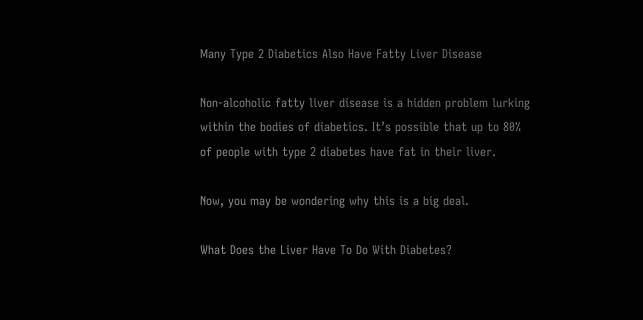Many Type 2 Diabetics Also Have Fatty Liver Disease

Non-alcoholic fatty liver disease is a hidden problem lurking within the bodies of diabetics. It’s possible that up to 80% of people with type 2 diabetes have fat in their liver.

Now, you may be wondering why this is a big deal.

What Does the Liver Have To Do With Diabetes?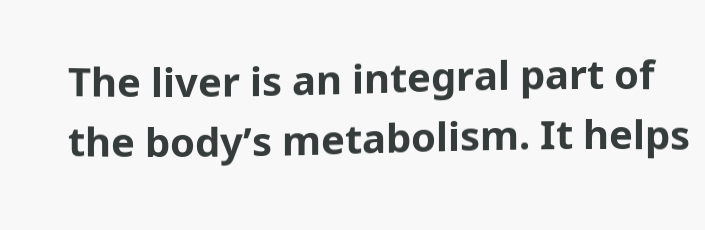The liver is an integral part of the body’s metabolism. It helps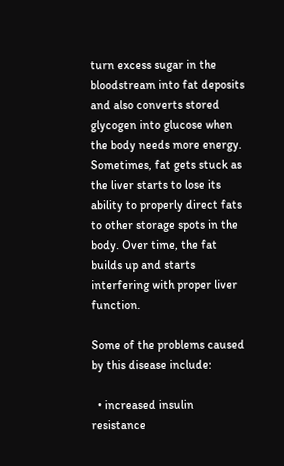turn excess sugar in the bloodstream into fat deposits and also converts stored glycogen into glucose when the body needs more energy. Sometimes, fat gets stuck as the liver starts to lose its ability to properly direct fats to other storage spots in the body. Over time, the fat builds up and starts interfering with proper liver function.

Some of the problems caused by this disease include:

  • increased insulin resistance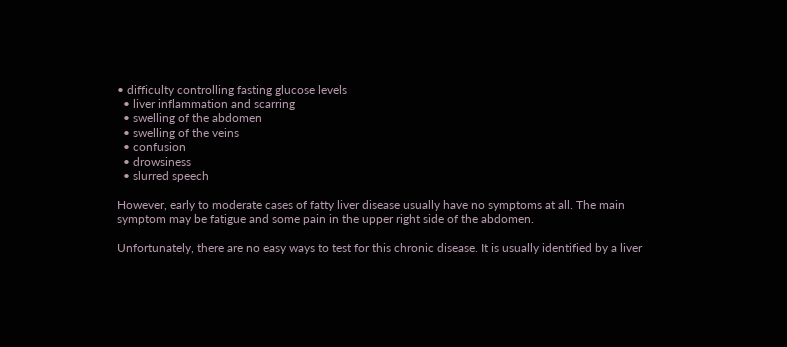• difficulty controlling fasting glucose levels
  • liver inflammation and scarring
  • swelling of the abdomen
  • swelling of the veins
  • confusion
  • drowsiness
  • slurred speech

However, early to moderate cases of fatty liver disease usually have no symptoms at all. The main symptom may be fatigue and some pain in the upper right side of the abdomen.

Unfortunately, there are no easy ways to test for this chronic disease. It is usually identified by a liver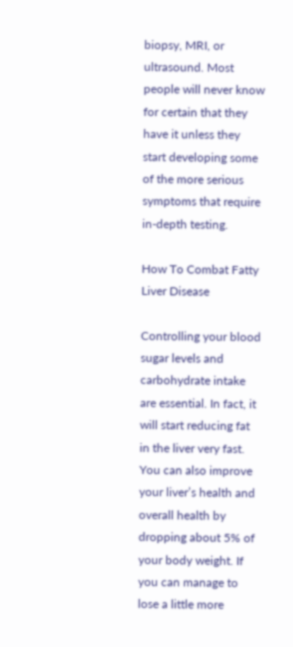biopsy, MRI, or ultrasound. Most people will never know for certain that they have it unless they start developing some of the more serious symptoms that require in-depth testing.

How To Combat Fatty Liver Disease

Controlling your blood sugar levels and carbohydrate intake are essential. In fact, it will start reducing fat in the liver very fast. You can also improve your liver’s health and overall health by dropping about 5% of your body weight. If you can manage to lose a little more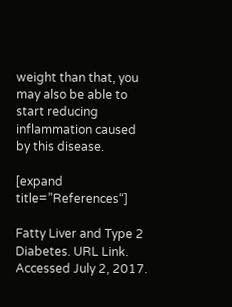weight than that, you may also be able to start reducing inflammation caused by this disease.

[expand title=”References“]

Fatty Liver and Type 2 Diabetes. URL Link. Accessed July 2, 2017.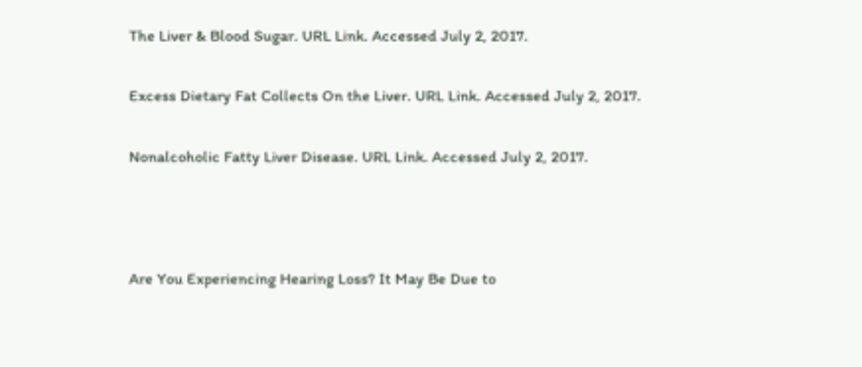The Liver & Blood Sugar. URL Link. Accessed July 2, 2017.

Excess Dietary Fat Collects On the Liver. URL Link. Accessed July 2, 2017.

Nonalcoholic Fatty Liver Disease. URL Link. Accessed July 2, 2017.



Are You Experiencing Hearing Loss? It May Be Due to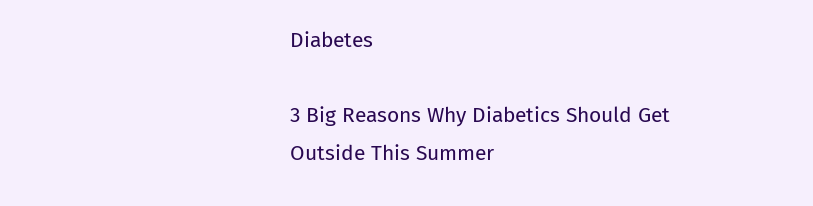Diabetes

3 Big Reasons Why Diabetics Should Get Outside This Summer